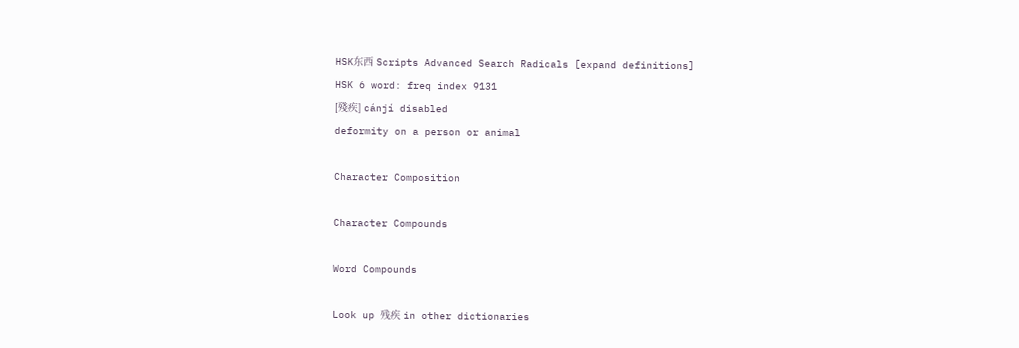HSK东西 Scripts Advanced Search Radicals [expand definitions]
HSK 6 word: freq index 9131
[殘疾] cánjí disabled
deformity on a person or animal

Character Composition

Character Compounds

Word Compounds

Look up 残疾 in other dictionaries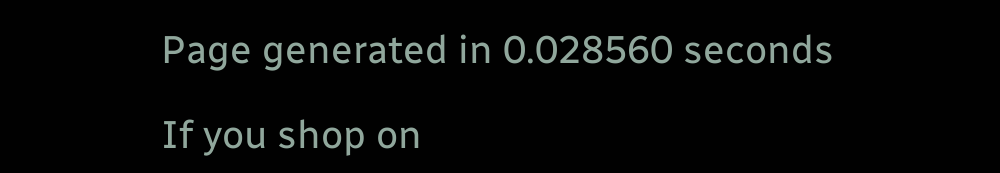Page generated in 0.028560 seconds

If you shop on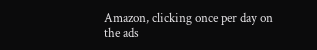Amazon, clicking once per day on the ads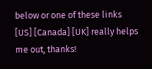below or one of these links [US] [Canada] [UK] really helps me out, thanks!